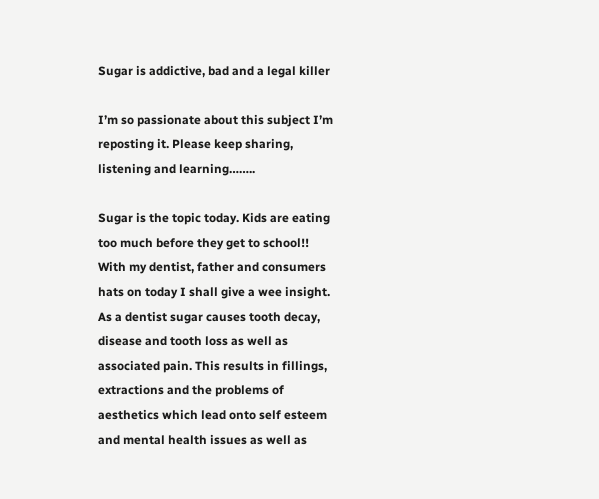Sugar is addictive, bad and a legal killer

I’m so passionate about this subject I’m reposting it. Please keep sharing, listening and learning……..

Sugar is the topic today. Kids are eating too much before they get to school!! With my dentist, father and consumers hats on today I shall give a wee insight.
As a dentist sugar causes tooth decay, disease and tooth loss as well as associated pain. This results in fillings, extractions and the problems of aesthetics which lead onto self esteem and mental health issues as well as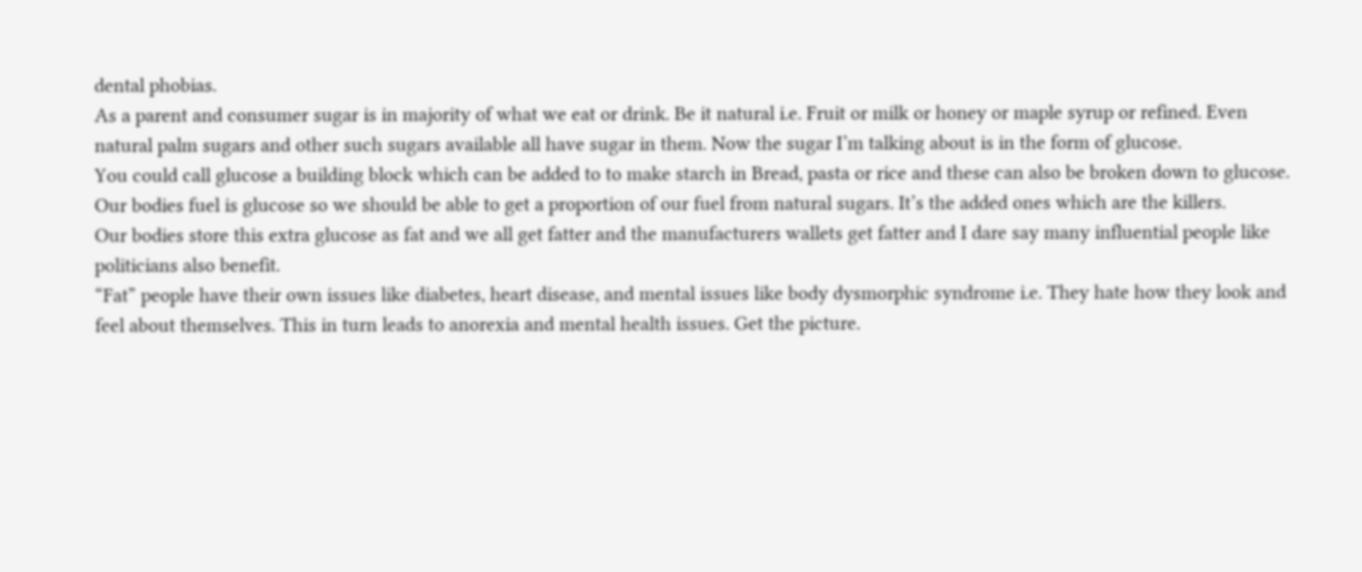dental phobias.
As a parent and consumer sugar is in majority of what we eat or drink. Be it natural i.e. Fruit or milk or honey or maple syrup or refined. Even natural palm sugars and other such sugars available all have sugar in them. Now the sugar I’m talking about is in the form of glucose.
You could call glucose a building block which can be added to to make starch in Bread, pasta or rice and these can also be broken down to glucose. Our bodies fuel is glucose so we should be able to get a proportion of our fuel from natural sugars. It’s the added ones which are the killers.
Our bodies store this extra glucose as fat and we all get fatter and the manufacturers wallets get fatter and I dare say many influential people like politicians also benefit.
“Fat” people have their own issues like diabetes, heart disease, and mental issues like body dysmorphic syndrome i.e. They hate how they look and feel about themselves. This in turn leads to anorexia and mental health issues. Get the picture.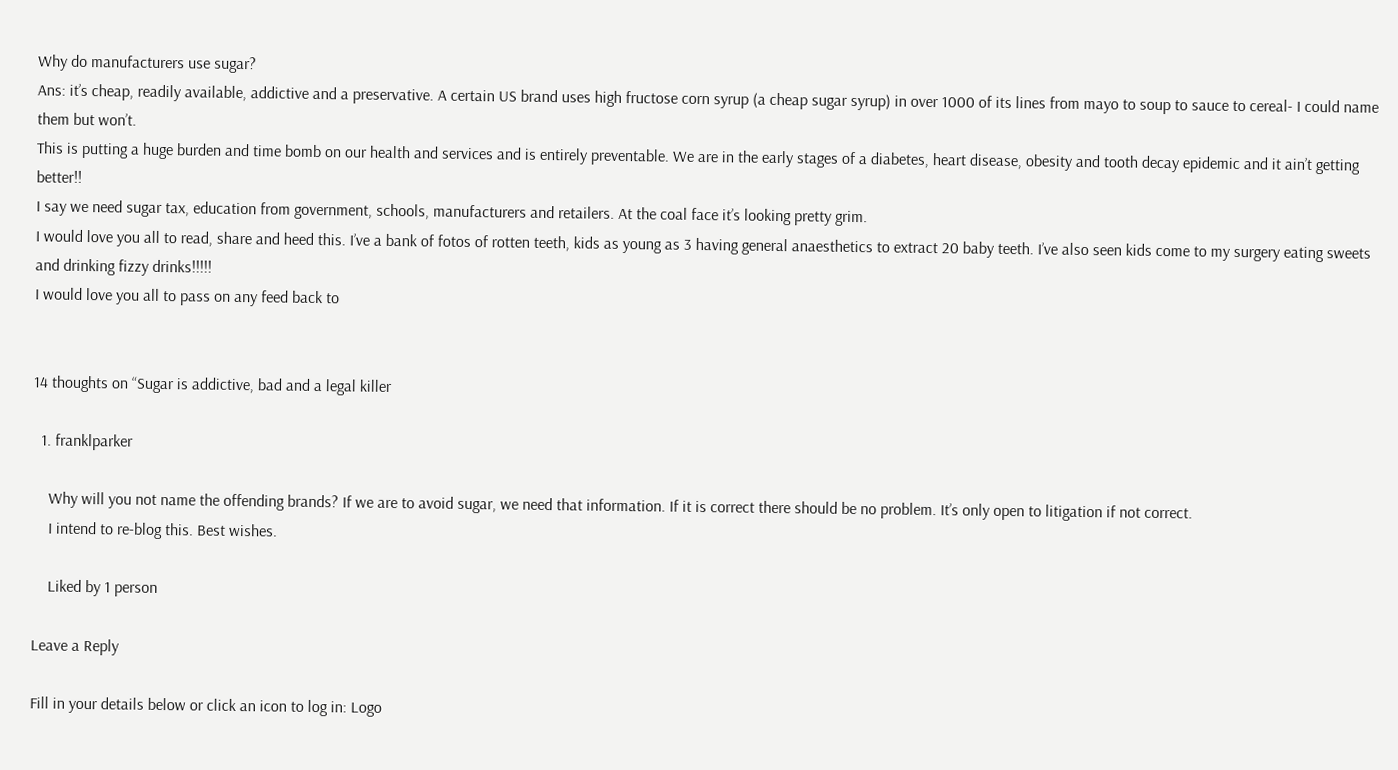Why do manufacturers use sugar?
Ans: it’s cheap, readily available, addictive and a preservative. A certain US brand uses high fructose corn syrup (a cheap sugar syrup) in over 1000 of its lines from mayo to soup to sauce to cereal- I could name them but won’t.
This is putting a huge burden and time bomb on our health and services and is entirely preventable. We are in the early stages of a diabetes, heart disease, obesity and tooth decay epidemic and it ain’t getting better!!
I say we need sugar tax, education from government, schools, manufacturers and retailers. At the coal face it’s looking pretty grim.
I would love you all to read, share and heed this. I’ve a bank of fotos of rotten teeth, kids as young as 3 having general anaesthetics to extract 20 baby teeth. I’ve also seen kids come to my surgery eating sweets and drinking fizzy drinks!!!!!
I would love you all to pass on any feed back to


14 thoughts on “Sugar is addictive, bad and a legal killer

  1. franklparker

    Why will you not name the offending brands? If we are to avoid sugar, we need that information. If it is correct there should be no problem. It’s only open to litigation if not correct.
    I intend to re-blog this. Best wishes.

    Liked by 1 person

Leave a Reply

Fill in your details below or click an icon to log in: Logo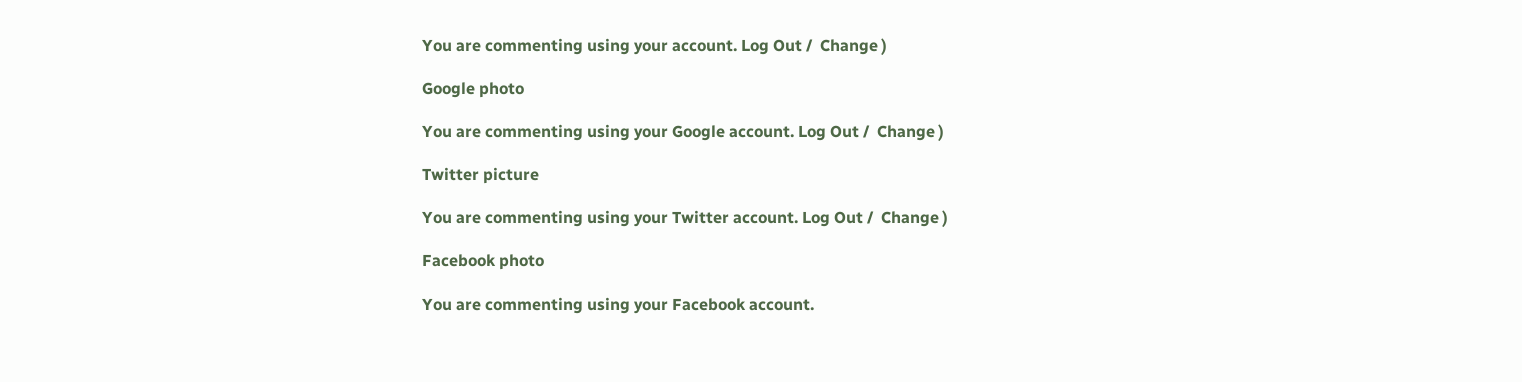You are commenting using your account. Log Out /  Change )

Google photo

You are commenting using your Google account. Log Out /  Change )

Twitter picture

You are commenting using your Twitter account. Log Out /  Change )

Facebook photo

You are commenting using your Facebook account.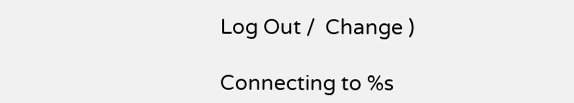Log Out /  Change )

Connecting to %s